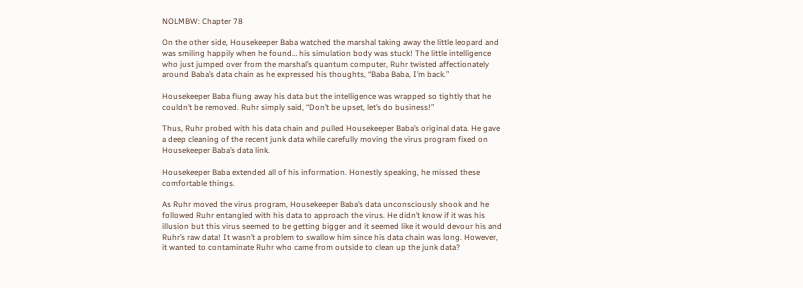NOLMBW: Chapter 78

On the other side, Housekeeper Baba watched the marshal taking away the little leopard and was smiling happily when he found… his simulation body was stuck! The little intelligence who just jumped over from the marshal’s quantum computer, Ruhr twisted affectionately around Baba’s data chain as he expressed his thoughts, “Baba Baba, I’m back.”

Housekeeper Baba flung away his data but the intelligence was wrapped so tightly that he couldn’t be removed. Ruhr simply said, “Don’t be upset, let’s do business!”

Thus, Ruhr probed with his data chain and pulled Housekeeper Baba’s original data. He gave a deep cleaning of the recent junk data while carefully moving the virus program fixed on Housekeeper Baba’s data link.

Housekeeper Baba extended all of his information. Honestly speaking, he missed these comfortable things.

As Ruhr moved the virus program, Housekeeper Baba’s data unconsciously shook and he followed Ruhr entangled with his data to approach the virus. He didn’t know if it was his illusion but this virus seemed to be getting bigger and it seemed like it would devour his and Ruhr’s raw data! It wasn’t a problem to swallow him since his data chain was long. However, it wanted to contaminate Ruhr who came from outside to clean up the junk data?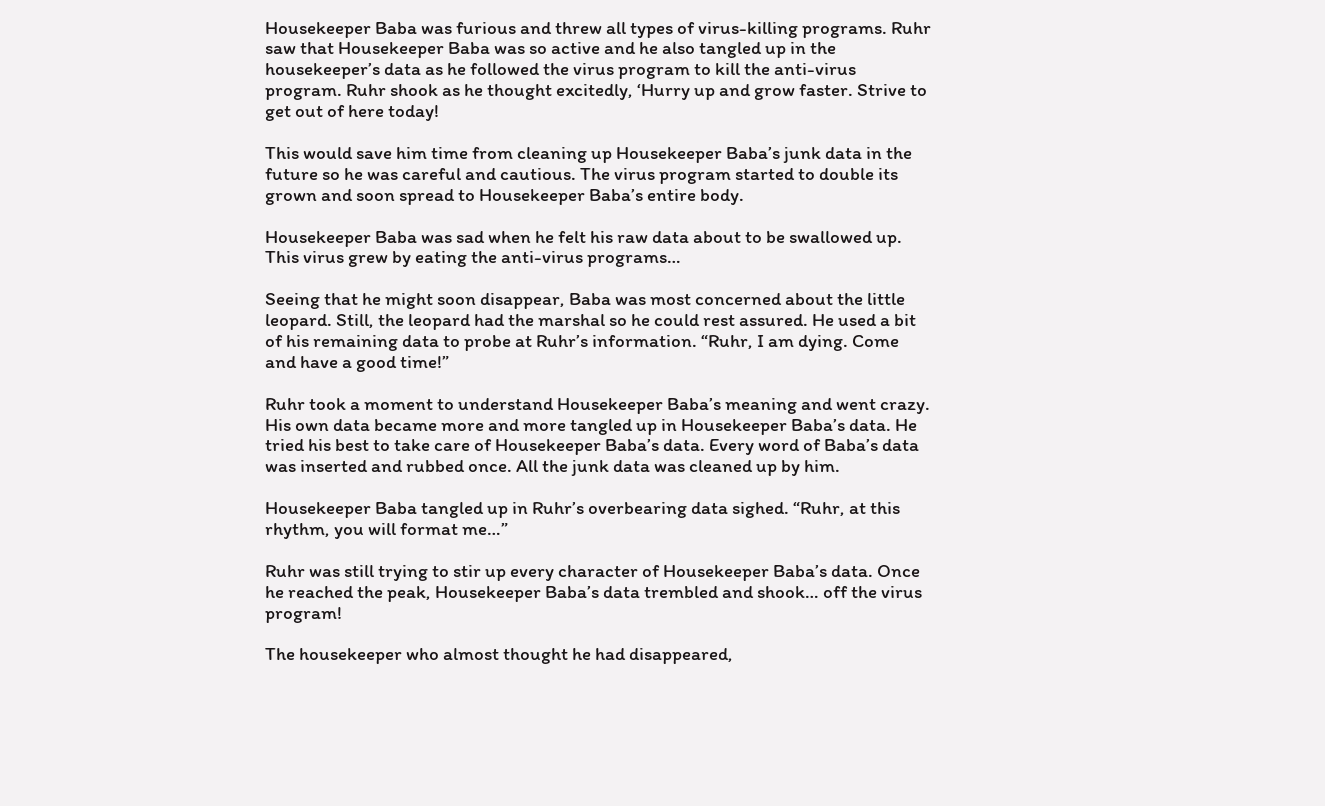Housekeeper Baba was furious and threw all types of virus-killing programs. Ruhr saw that Housekeeper Baba was so active and he also tangled up in the housekeeper’s data as he followed the virus program to kill the anti-virus program. Ruhr shook as he thought excitedly, ‘Hurry up and grow faster. Strive to get out of here today!

This would save him time from cleaning up Housekeeper Baba’s junk data in the future so he was careful and cautious. The virus program started to double its grown and soon spread to Housekeeper Baba’s entire body.

Housekeeper Baba was sad when he felt his raw data about to be swallowed up. This virus grew by eating the anti-virus programs…

Seeing that he might soon disappear, Baba was most concerned about the little leopard. Still, the leopard had the marshal so he could rest assured. He used a bit of his remaining data to probe at Ruhr’s information. “Ruhr, I am dying. Come and have a good time!”

Ruhr took a moment to understand Housekeeper Baba’s meaning and went crazy. His own data became more and more tangled up in Housekeeper Baba’s data. He tried his best to take care of Housekeeper Baba’s data. Every word of Baba’s data was inserted and rubbed once. All the junk data was cleaned up by him.

Housekeeper Baba tangled up in Ruhr’s overbearing data sighed. “Ruhr, at this rhythm, you will format me…”

Ruhr was still trying to stir up every character of Housekeeper Baba’s data. Once he reached the peak, Housekeeper Baba’s data trembled and shook… off the virus program!

The housekeeper who almost thought he had disappeared,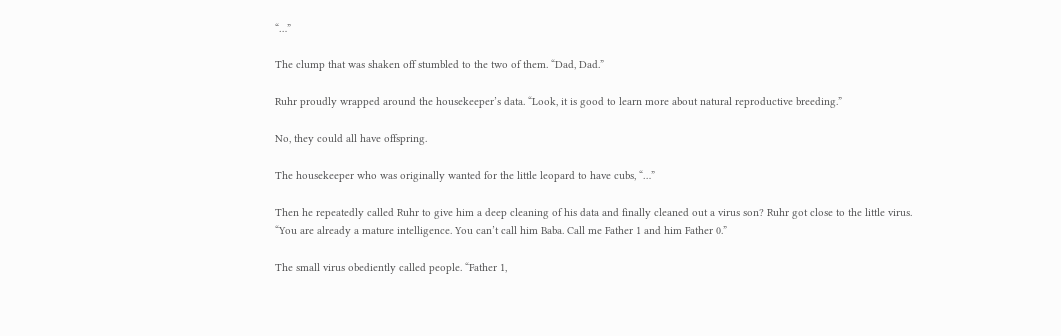“…”

The clump that was shaken off stumbled to the two of them. “Dad, Dad.”

Ruhr proudly wrapped around the housekeeper’s data. “Look, it is good to learn more about natural reproductive breeding.”

No, they could all have offspring.

The housekeeper who was originally wanted for the little leopard to have cubs, “…”

Then he repeatedly called Ruhr to give him a deep cleaning of his data and finally cleaned out a virus son? Ruhr got close to the little virus. “You are already a mature intelligence. You can’t call him Baba. Call me Father 1 and him Father 0.”

The small virus obediently called people. “Father 1,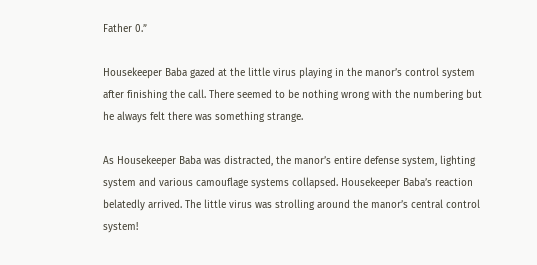Father 0.”

Housekeeper Baba gazed at the little virus playing in the manor’s control system after finishing the call. There seemed to be nothing wrong with the numbering but he always felt there was something strange.

As Housekeeper Baba was distracted, the manor’s entire defense system, lighting system and various camouflage systems collapsed. Housekeeper Baba’s reaction belatedly arrived. The little virus was strolling around the manor’s central control system!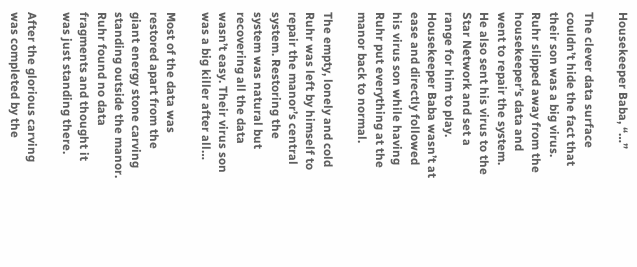Housekeeper Baba, “…”

The clever data surface couldn’t hide the fact that their son was a big virus. Ruhr slipped away from the housekeeper’s data and went to repair the system. He also sent his virus to the Star Network and set a range for him to play. Housekeeper Baba wasn’t at ease and directly followed his virus son while having Ruhr put everything at the manor back to normal.

The empty, lonely and cold Ruhr was left by himself to repair the manor’s central system. Restoring the system was natural but recovering all the data wasn’t easy. Their virus son was a big killer after all…

Most of the data was restored apart from the giant energy stone carving standing outside the manor. Ruhr found no data fragments and thought it was just standing there.

After the glorious carving was completed by the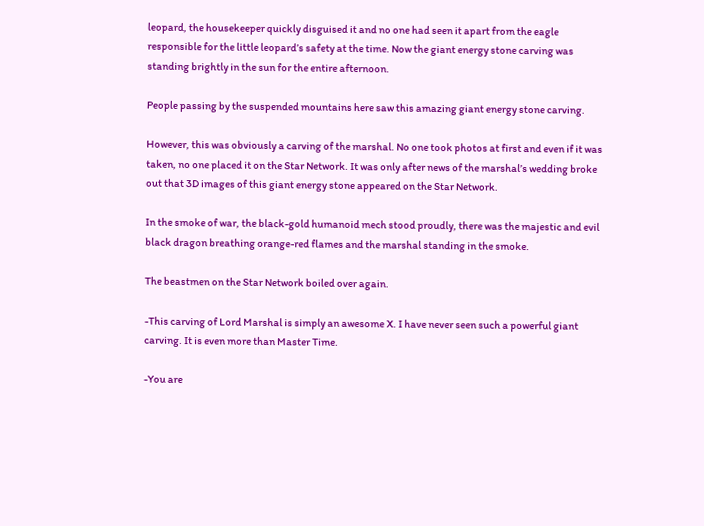leopard, the housekeeper quickly disguised it and no one had seen it apart from the eagle responsible for the little leopard’s safety at the time. Now the giant energy stone carving was standing brightly in the sun for the entire afternoon.

People passing by the suspended mountains here saw this amazing giant energy stone carving.

However, this was obviously a carving of the marshal. No one took photos at first and even if it was taken, no one placed it on the Star Network. It was only after news of the marshal’s wedding broke out that 3D images of this giant energy stone appeared on the Star Network.

In the smoke of war, the black-gold humanoid mech stood proudly, there was the majestic and evil black dragon breathing orange-red flames and the marshal standing in the smoke.

The beastmen on the Star Network boiled over again.

-This carving of Lord Marshal is simply an awesome X. I have never seen such a powerful giant carving. It is even more than Master Time.

-You are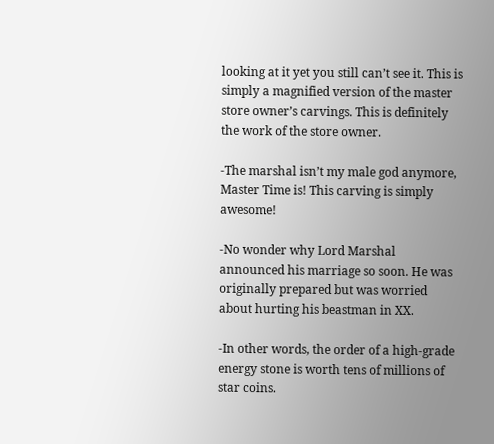looking at it yet you still can’t see it. This is simply a magnified version of the master store owner’s carvings. This is definitely the work of the store owner.

-The marshal isn’t my male god anymore, Master Time is! This carving is simply awesome!

-No wonder why Lord Marshal announced his marriage so soon. He was originally prepared but was worried about hurting his beastman in XX.

-In other words, the order of a high-grade energy stone is worth tens of millions of star coins.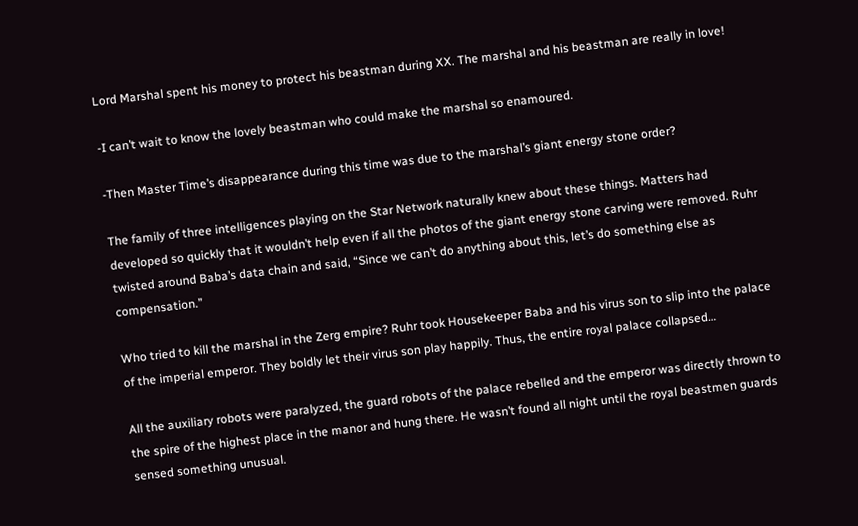Lord Marshal spent his money to protect his beastman during XX. The marshal and his beastman are really in love!

-I can’t wait to know the lovely beastman who could make the marshal so enamoured.

-Then Master Time’s disappearance during this time was due to the marshal’s giant energy stone order?

The family of three intelligences playing on the Star Network naturally knew about these things. Matters had developed so quickly that it wouldn’t help even if all the photos of the giant energy stone carving were removed. Ruhr twisted around Baba’s data chain and said, “Since we can’t do anything about this, let’s do something else as compensation.”

Who tried to kill the marshal in the Zerg empire? Ruhr took Housekeeper Baba and his virus son to slip into the palace of the imperial emperor. They boldly let their virus son play happily. Thus, the entire royal palace collapsed…

All the auxiliary robots were paralyzed, the guard robots of the palace rebelled and the emperor was directly thrown to the spire of the highest place in the manor and hung there. He wasn’t found all night until the royal beastmen guards sensed something unusual.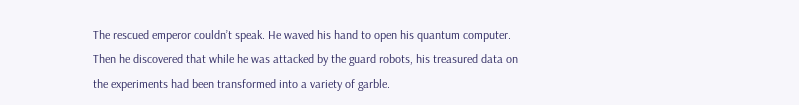The rescued emperor couldn’t speak. He waved his hand to open his quantum computer. Then he discovered that while he was attacked by the guard robots, his treasured data on the experiments had been transformed into a variety of garble.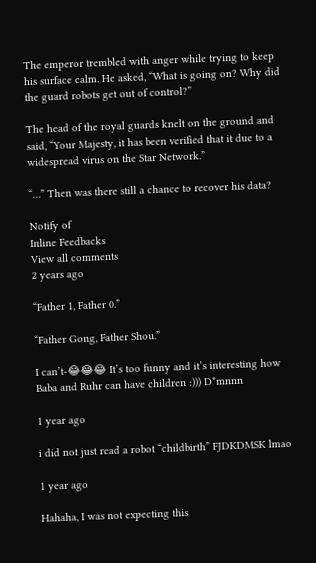The emperor trembled with anger while trying to keep his surface calm. He asked, “What is going on? Why did the guard robots get out of control?”

The head of the royal guards knelt on the ground and said, “Your Majesty, it has been verified that it due to a widespread virus on the Star Network.”

“…” Then was there still a chance to recover his data?

Notify of
Inline Feedbacks
View all comments
2 years ago

“Father 1, Father 0.”

“Father Gong, Father Shou.”

I can’t-😂😂😂 It’s too funny and it’s interesting how Baba and Ruhr can have children :))) D*mnnn

1 year ago

i did not just read a robot “childbirth” FJDKDMSK lmao

1 year ago

Hahaha, I was not expecting this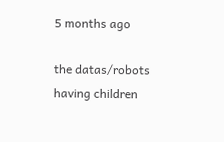5 months ago

the datas/robots having children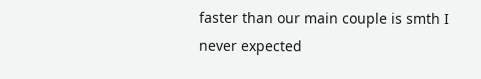faster than our main couple is smth I never expected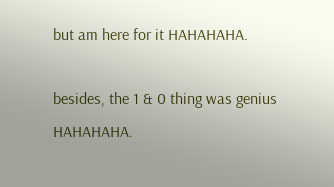but am here for it HAHAHAHA.

besides, the 1 & 0 thing was genius HAHAHAHA.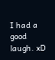I had a good laugh. xD